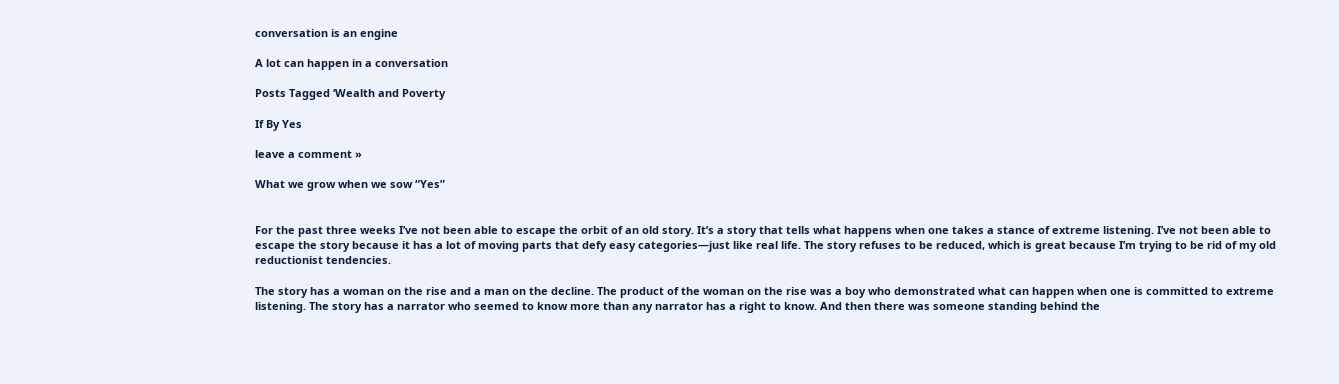conversation is an engine

A lot can happen in a conversation

Posts Tagged ‘Wealth and Poverty

If By Yes

leave a comment »

What we grow when we sow “Yes”


For the past three weeks I’ve not been able to escape the orbit of an old story. It’s a story that tells what happens when one takes a stance of extreme listening. I’ve not been able to escape the story because it has a lot of moving parts that defy easy categories—just like real life. The story refuses to be reduced, which is great because I’m trying to be rid of my old reductionist tendencies.

The story has a woman on the rise and a man on the decline. The product of the woman on the rise was a boy who demonstrated what can happen when one is committed to extreme listening. The story has a narrator who seemed to know more than any narrator has a right to know. And then there was someone standing behind the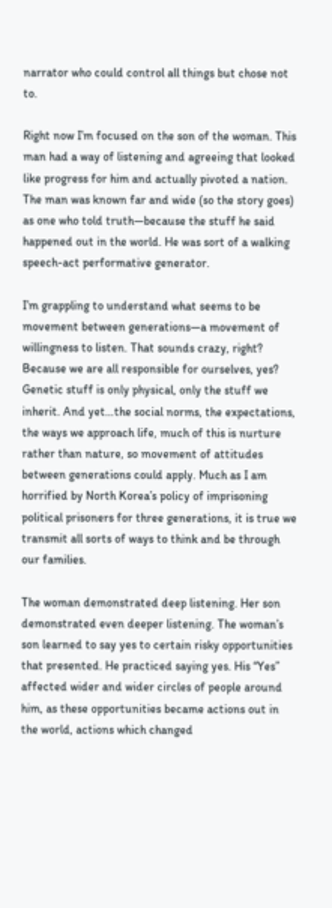narrator who could control all things but chose not to.

Right now I’m focused on the son of the woman. This man had a way of listening and agreeing that looked like progress for him and actually pivoted a nation. The man was known far and wide (so the story goes) as one who told truth—because the stuff he said happened out in the world. He was sort of a walking speech-act performative generator.

I’m grappling to understand what seems to be movement between generations—a movement of willingness to listen. That sounds crazy, right? Because we are all responsible for ourselves, yes? Genetic stuff is only physical, only the stuff we inherit. And yet…the social norms, the expectations, the ways we approach life, much of this is nurture rather than nature, so movement of attitudes between generations could apply. Much as I am horrified by North Korea’s policy of imprisoning political prisoners for three generations, it is true we transmit all sorts of ways to think and be through our families.

The woman demonstrated deep listening. Her son demonstrated even deeper listening. The woman’s son learned to say yes to certain risky opportunities that presented. He practiced saying yes. His “Yes” affected wider and wider circles of people around him, as these opportunities became actions out in the world, actions which changed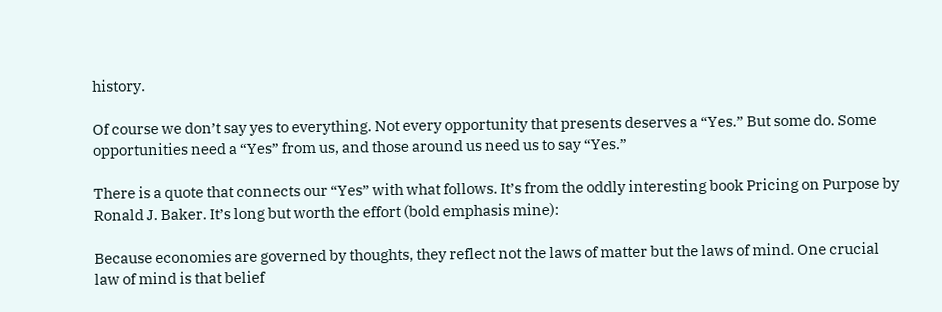history.

Of course we don’t say yes to everything. Not every opportunity that presents deserves a “Yes.” But some do. Some opportunities need a “Yes” from us, and those around us need us to say “Yes.”

There is a quote that connects our “Yes” with what follows. It’s from the oddly interesting book Pricing on Purpose by Ronald J. Baker. It’s long but worth the effort (bold emphasis mine):

Because economies are governed by thoughts, they reflect not the laws of matter but the laws of mind. One crucial law of mind is that belief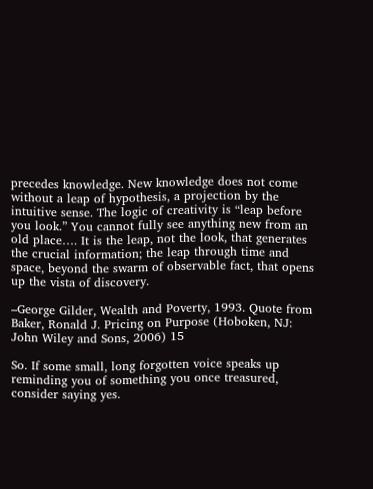precedes knowledge. New knowledge does not come without a leap of hypothesis, a projection by the intuitive sense. The logic of creativity is “leap before you look.” You cannot fully see anything new from an old place…. It is the leap, not the look, that generates the crucial information; the leap through time and space, beyond the swarm of observable fact, that opens up the vista of discovery.

–George Gilder, Wealth and Poverty, 1993. Quote from Baker, Ronald J. Pricing on Purpose (Hoboken, NJ: John Wiley and Sons, 2006) 15

So. If some small, long forgotten voice speaks up reminding you of something you once treasured, consider saying yes.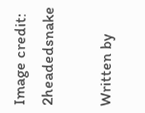Image credit: 2headedsnake

Written by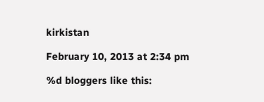kirkistan

February 10, 2013 at 2:34 pm

%d bloggers like this: